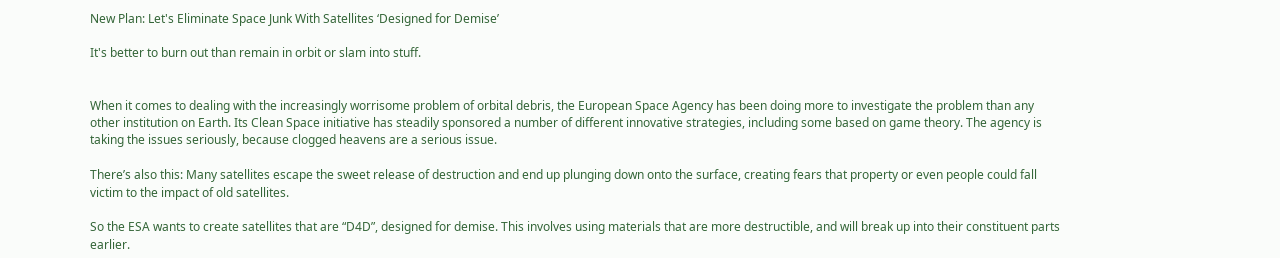New Plan: Let's Eliminate Space Junk With Satellites ‘Designed for Demise’

It's better to burn out than remain in orbit or slam into stuff.


When it comes to dealing with the increasingly worrisome problem of orbital debris, the European Space Agency has been doing more to investigate the problem than any other institution on Earth. Its Clean Space initiative has steadily sponsored a number of different innovative strategies, including some based on game theory. The agency is taking the issues seriously, because clogged heavens are a serious issue.

There’s also this: Many satellites escape the sweet release of destruction and end up plunging down onto the surface, creating fears that property or even people could fall victim to the impact of old satellites.

So the ESA wants to create satellites that are “D4D”, designed for demise. This involves using materials that are more destructible, and will break up into their constituent parts earlier.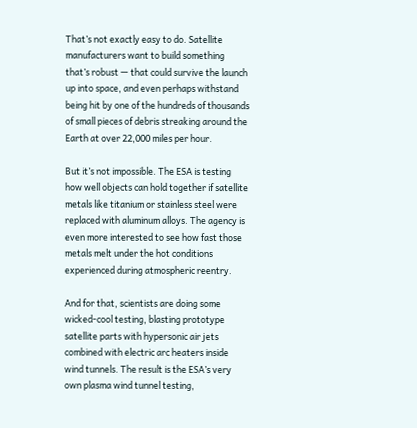That’s not exactly easy to do. Satellite manufacturers want to build something that’s robust — that could survive the launch up into space, and even perhaps withstand being hit by one of the hundreds of thousands of small pieces of debris streaking around the Earth at over 22,000 miles per hour.

But it’s not impossible. The ESA is testing how well objects can hold together if satellite metals like titanium or stainless steel were replaced with aluminum alloys. The agency is even more interested to see how fast those metals melt under the hot conditions experienced during atmospheric reentry.

And for that, scientists are doing some wicked-cool testing, blasting prototype satellite parts with hypersonic air jets combined with electric arc heaters inside wind tunnels. The result is the ESA’s very own plasma wind tunnel testing,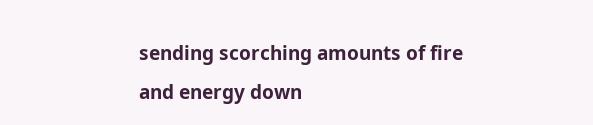sending scorching amounts of fire and energy down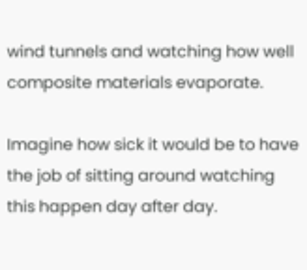wind tunnels and watching how well composite materials evaporate.

Imagine how sick it would be to have the job of sitting around watching this happen day after day.